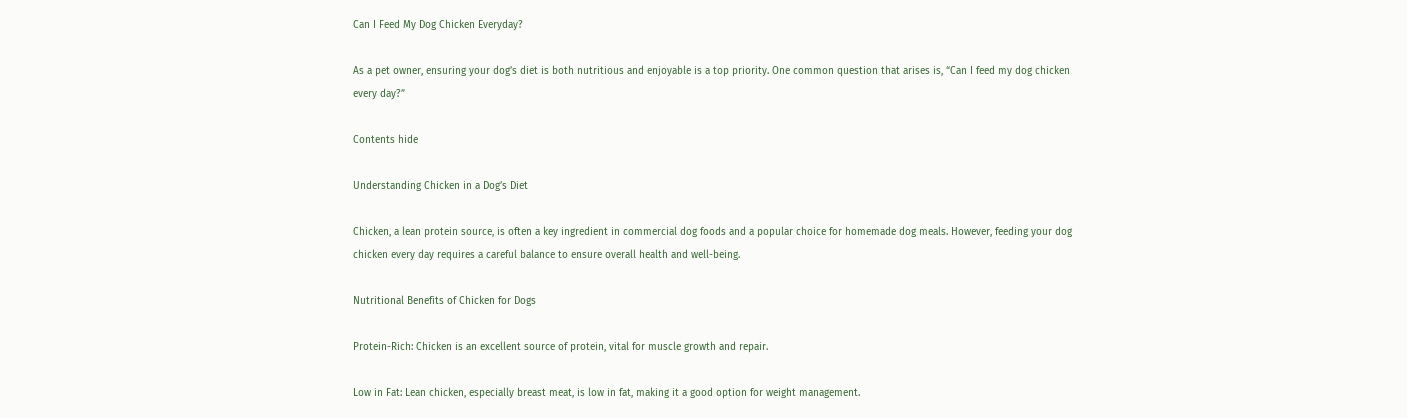Can I Feed My Dog Chicken Everyday?

As a pet owner, ensuring your dog’s diet is both nutritious and enjoyable is a top priority. One common question that arises is, “Can I feed my dog chicken every day?”

Contents hide

Understanding Chicken in a Dog’s Diet

Chicken, a lean protein source, is often a key ingredient in commercial dog foods and a popular choice for homemade dog meals. However, feeding your dog chicken every day requires a careful balance to ensure overall health and well-being.

Nutritional Benefits of Chicken for Dogs

Protein-Rich: Chicken is an excellent source of protein, vital for muscle growth and repair.

Low in Fat: Lean chicken, especially breast meat, is low in fat, making it a good option for weight management.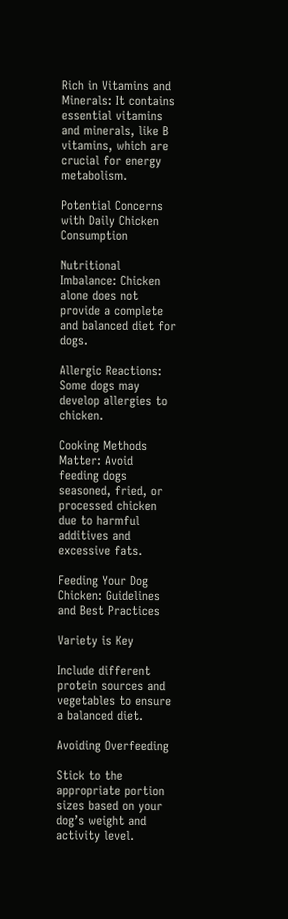Rich in Vitamins and Minerals: It contains essential vitamins and minerals, like B vitamins, which are crucial for energy metabolism.

Potential Concerns with Daily Chicken Consumption

Nutritional Imbalance: Chicken alone does not provide a complete and balanced diet for dogs.

Allergic Reactions: Some dogs may develop allergies to chicken.

Cooking Methods Matter: Avoid feeding dogs seasoned, fried, or processed chicken due to harmful additives and excessive fats.

Feeding Your Dog Chicken: Guidelines and Best Practices

Variety is Key

Include different protein sources and vegetables to ensure a balanced diet.

Avoiding Overfeeding

Stick to the appropriate portion sizes based on your dog’s weight and activity level.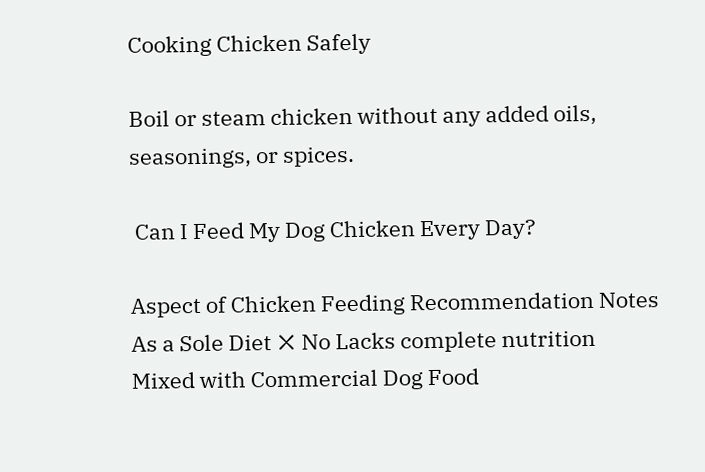Cooking Chicken Safely

Boil or steam chicken without any added oils, seasonings, or spices.

 Can I Feed My Dog Chicken Every Day?

Aspect of Chicken Feeding Recommendation Notes
As a Sole Diet ❌ No Lacks complete nutrition
Mixed with Commercial Dog Food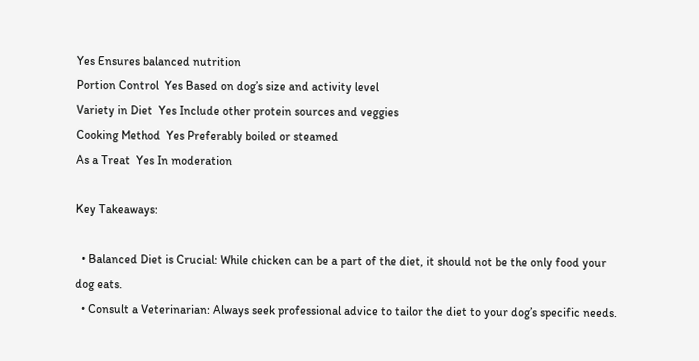Yes Ensures balanced nutrition
Portion Control  Yes Based on dog’s size and activity level
Variety in Diet  Yes Include other protein sources and veggies
Cooking Method  Yes Preferably boiled or steamed
As a Treat  Yes In moderation

Key Takeaways:

  • Balanced Diet is Crucial: While chicken can be a part of the diet, it should not be the only food your dog eats.
  • Consult a Veterinarian: Always seek professional advice to tailor the diet to your dog’s specific needs.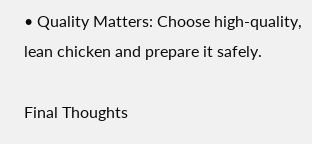• Quality Matters: Choose high-quality, lean chicken and prepare it safely.

Final Thoughts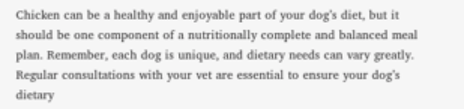Chicken can be a healthy and enjoyable part of your dog’s diet, but it should be one component of a nutritionally complete and balanced meal plan. Remember, each dog is unique, and dietary needs can vary greatly. Regular consultations with your vet are essential to ensure your dog’s dietary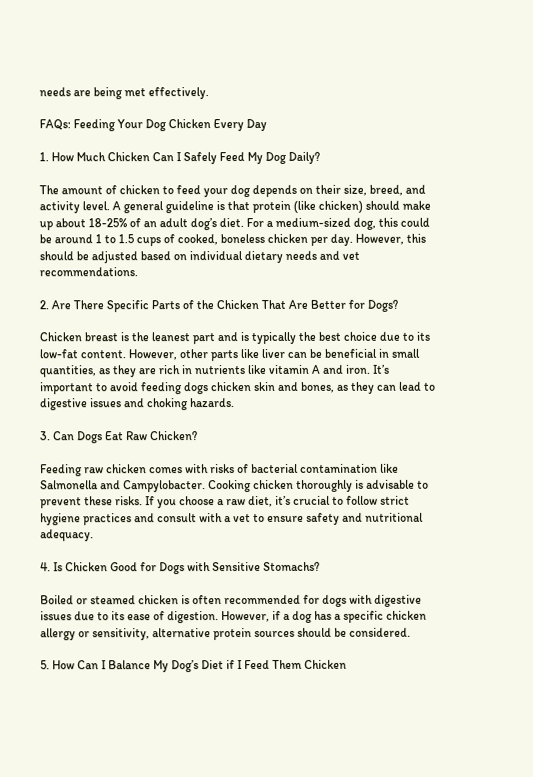needs are being met effectively.

FAQs: Feeding Your Dog Chicken Every Day

1. How Much Chicken Can I Safely Feed My Dog Daily?

The amount of chicken to feed your dog depends on their size, breed, and activity level. A general guideline is that protein (like chicken) should make up about 18-25% of an adult dog’s diet. For a medium-sized dog, this could be around 1 to 1.5 cups of cooked, boneless chicken per day. However, this should be adjusted based on individual dietary needs and vet recommendations.

2. Are There Specific Parts of the Chicken That Are Better for Dogs?

Chicken breast is the leanest part and is typically the best choice due to its low-fat content. However, other parts like liver can be beneficial in small quantities, as they are rich in nutrients like vitamin A and iron. It’s important to avoid feeding dogs chicken skin and bones, as they can lead to digestive issues and choking hazards.

3. Can Dogs Eat Raw Chicken?

Feeding raw chicken comes with risks of bacterial contamination like Salmonella and Campylobacter. Cooking chicken thoroughly is advisable to prevent these risks. If you choose a raw diet, it’s crucial to follow strict hygiene practices and consult with a vet to ensure safety and nutritional adequacy.

4. Is Chicken Good for Dogs with Sensitive Stomachs?

Boiled or steamed chicken is often recommended for dogs with digestive issues due to its ease of digestion. However, if a dog has a specific chicken allergy or sensitivity, alternative protein sources should be considered.

5. How Can I Balance My Dog’s Diet if I Feed Them Chicken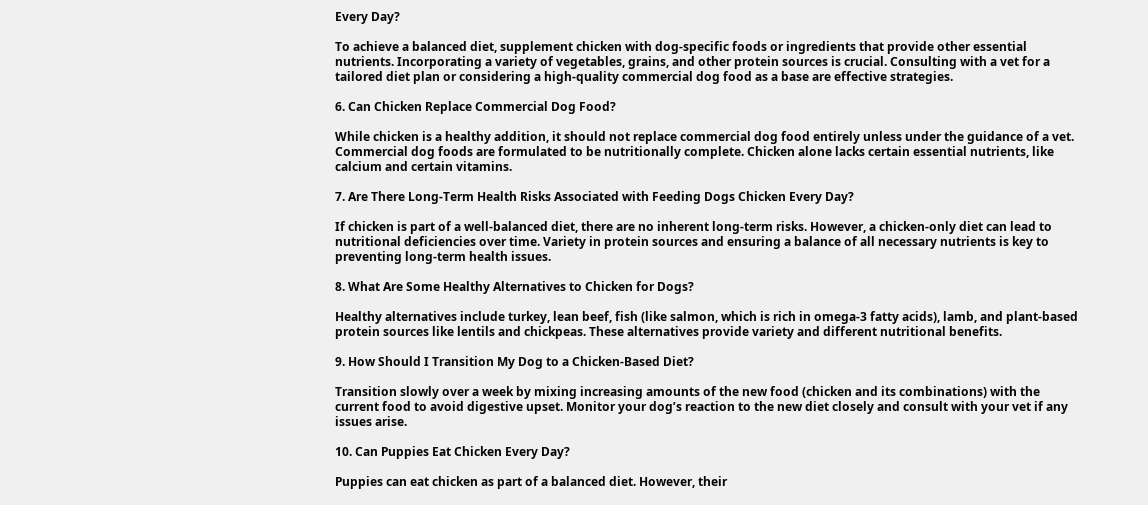Every Day?

To achieve a balanced diet, supplement chicken with dog-specific foods or ingredients that provide other essential nutrients. Incorporating a variety of vegetables, grains, and other protein sources is crucial. Consulting with a vet for a tailored diet plan or considering a high-quality commercial dog food as a base are effective strategies.

6. Can Chicken Replace Commercial Dog Food?

While chicken is a healthy addition, it should not replace commercial dog food entirely unless under the guidance of a vet. Commercial dog foods are formulated to be nutritionally complete. Chicken alone lacks certain essential nutrients, like calcium and certain vitamins.

7. Are There Long-Term Health Risks Associated with Feeding Dogs Chicken Every Day?

If chicken is part of a well-balanced diet, there are no inherent long-term risks. However, a chicken-only diet can lead to nutritional deficiencies over time. Variety in protein sources and ensuring a balance of all necessary nutrients is key to preventing long-term health issues.

8. What Are Some Healthy Alternatives to Chicken for Dogs?

Healthy alternatives include turkey, lean beef, fish (like salmon, which is rich in omega-3 fatty acids), lamb, and plant-based protein sources like lentils and chickpeas. These alternatives provide variety and different nutritional benefits.

9. How Should I Transition My Dog to a Chicken-Based Diet?

Transition slowly over a week by mixing increasing amounts of the new food (chicken and its combinations) with the current food to avoid digestive upset. Monitor your dog’s reaction to the new diet closely and consult with your vet if any issues arise.

10. Can Puppies Eat Chicken Every Day?

Puppies can eat chicken as part of a balanced diet. However, their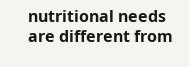nutritional needs are different from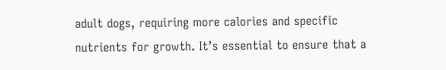adult dogs, requiring more calories and specific nutrients for growth. It’s essential to ensure that a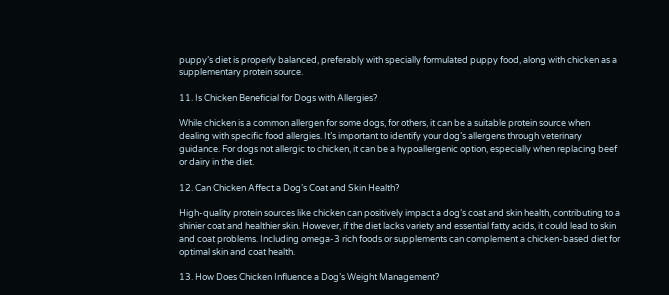puppy’s diet is properly balanced, preferably with specially formulated puppy food, along with chicken as a supplementary protein source.

11. Is Chicken Beneficial for Dogs with Allergies?

While chicken is a common allergen for some dogs, for others, it can be a suitable protein source when dealing with specific food allergies. It’s important to identify your dog’s allergens through veterinary guidance. For dogs not allergic to chicken, it can be a hypoallergenic option, especially when replacing beef or dairy in the diet.

12. Can Chicken Affect a Dog’s Coat and Skin Health?

High-quality protein sources like chicken can positively impact a dog’s coat and skin health, contributing to a shinier coat and healthier skin. However, if the diet lacks variety and essential fatty acids, it could lead to skin and coat problems. Including omega-3 rich foods or supplements can complement a chicken-based diet for optimal skin and coat health.

13. How Does Chicken Influence a Dog’s Weight Management?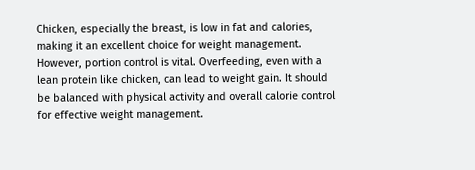Chicken, especially the breast, is low in fat and calories, making it an excellent choice for weight management. However, portion control is vital. Overfeeding, even with a lean protein like chicken, can lead to weight gain. It should be balanced with physical activity and overall calorie control for effective weight management.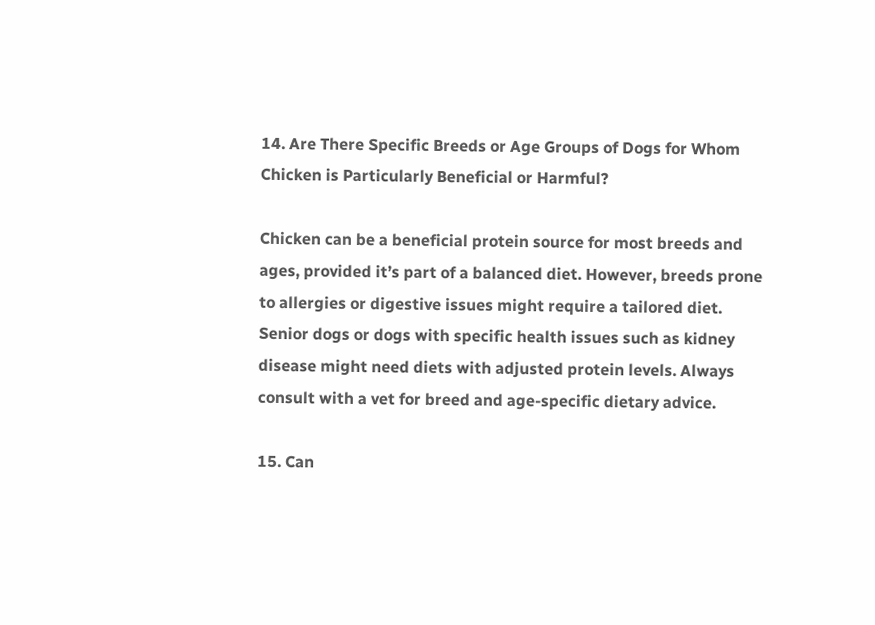14. Are There Specific Breeds or Age Groups of Dogs for Whom Chicken is Particularly Beneficial or Harmful?

Chicken can be a beneficial protein source for most breeds and ages, provided it’s part of a balanced diet. However, breeds prone to allergies or digestive issues might require a tailored diet. Senior dogs or dogs with specific health issues such as kidney disease might need diets with adjusted protein levels. Always consult with a vet for breed and age-specific dietary advice.

15. Can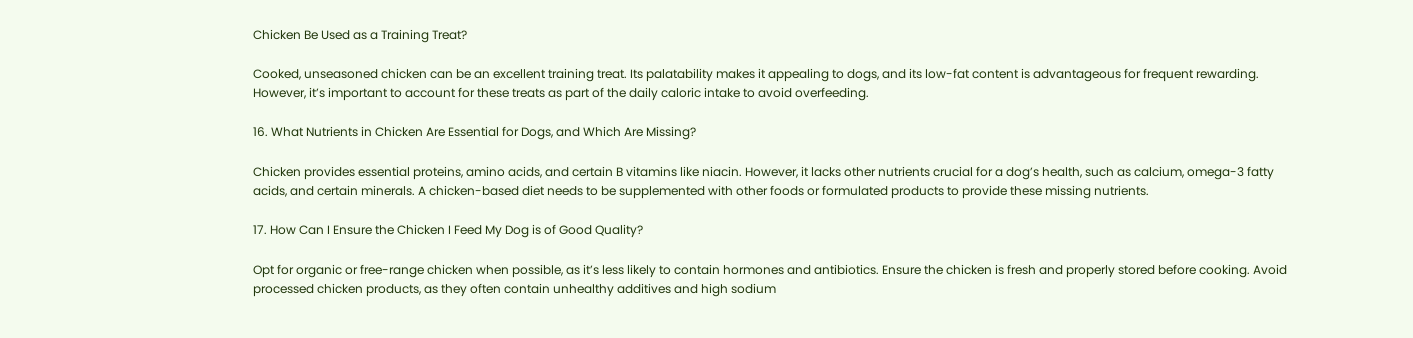Chicken Be Used as a Training Treat?

Cooked, unseasoned chicken can be an excellent training treat. Its palatability makes it appealing to dogs, and its low-fat content is advantageous for frequent rewarding. However, it’s important to account for these treats as part of the daily caloric intake to avoid overfeeding.

16. What Nutrients in Chicken Are Essential for Dogs, and Which Are Missing?

Chicken provides essential proteins, amino acids, and certain B vitamins like niacin. However, it lacks other nutrients crucial for a dog’s health, such as calcium, omega-3 fatty acids, and certain minerals. A chicken-based diet needs to be supplemented with other foods or formulated products to provide these missing nutrients.

17. How Can I Ensure the Chicken I Feed My Dog is of Good Quality?

Opt for organic or free-range chicken when possible, as it’s less likely to contain hormones and antibiotics. Ensure the chicken is fresh and properly stored before cooking. Avoid processed chicken products, as they often contain unhealthy additives and high sodium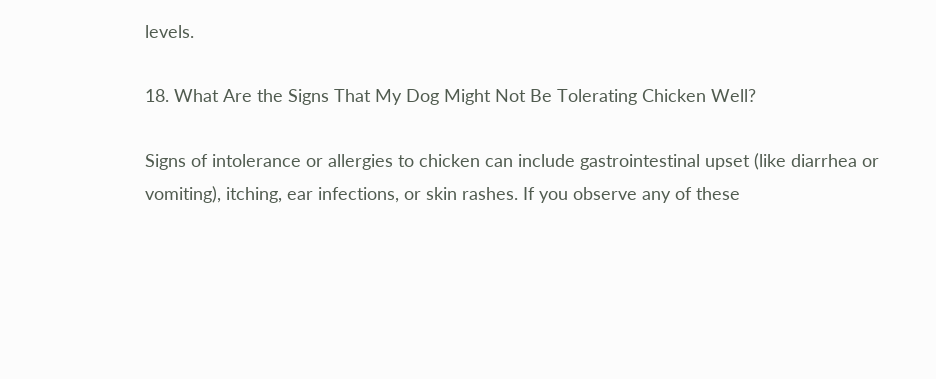levels.

18. What Are the Signs That My Dog Might Not Be Tolerating Chicken Well?

Signs of intolerance or allergies to chicken can include gastrointestinal upset (like diarrhea or vomiting), itching, ear infections, or skin rashes. If you observe any of these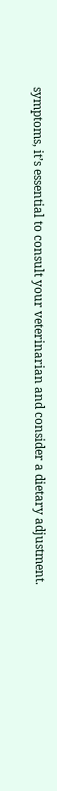symptoms, it’s essential to consult your veterinarian and consider a dietary adjustment.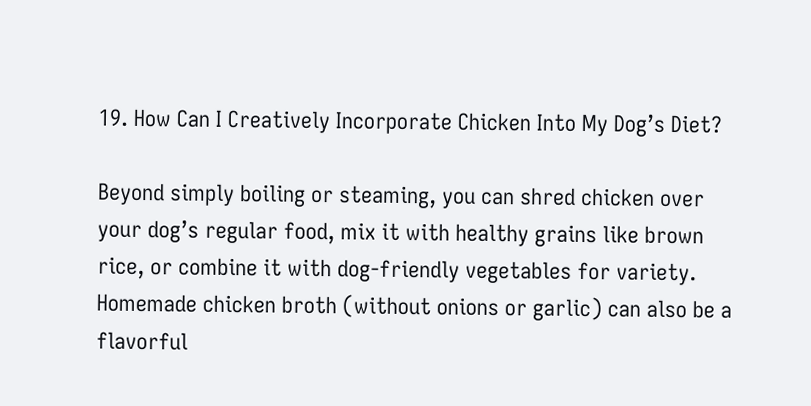19. How Can I Creatively Incorporate Chicken Into My Dog’s Diet?

Beyond simply boiling or steaming, you can shred chicken over your dog’s regular food, mix it with healthy grains like brown rice, or combine it with dog-friendly vegetables for variety. Homemade chicken broth (without onions or garlic) can also be a flavorful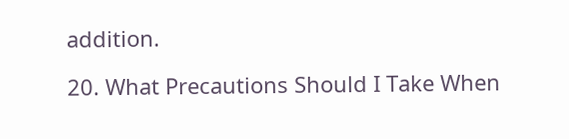addition.

20. What Precautions Should I Take When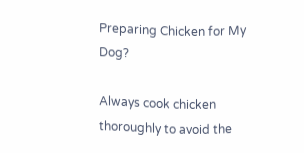Preparing Chicken for My Dog?

Always cook chicken thoroughly to avoid the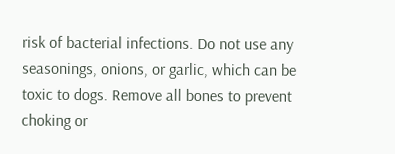risk of bacterial infections. Do not use any seasonings, onions, or garlic, which can be toxic to dogs. Remove all bones to prevent choking or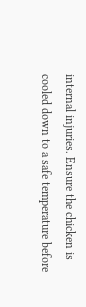internal injuries. Ensure the chicken is cooled down to a safe temperature before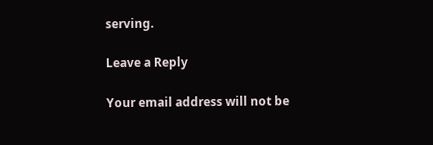serving.

Leave a Reply

Your email address will not be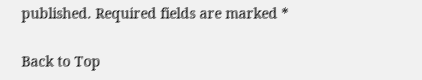published. Required fields are marked *

Back to Top